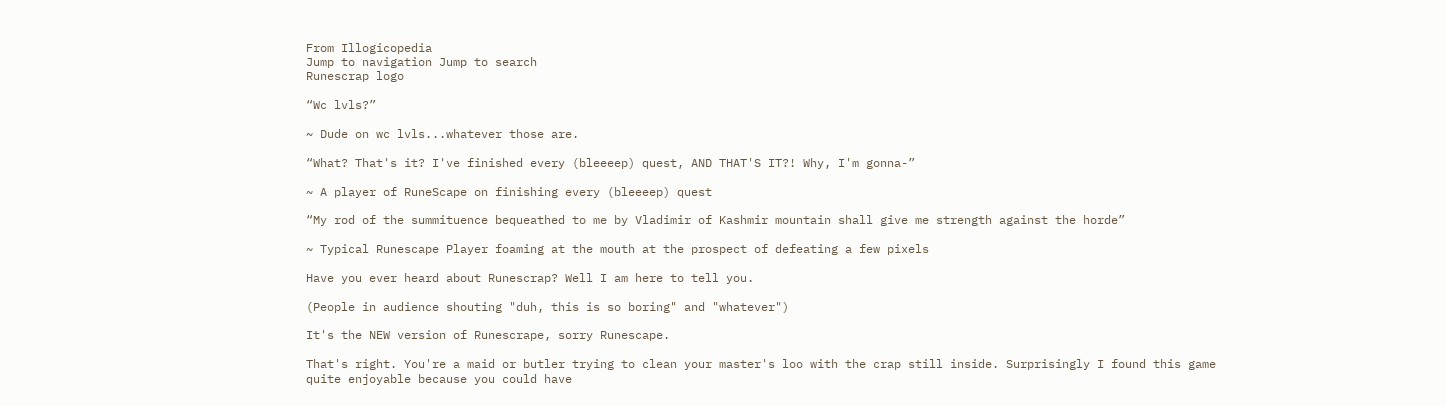From Illogicopedia
Jump to navigation Jump to search
Runescrap logo

“Wc lvls?”

~ Dude on wc lvls...whatever those are.

“What? That's it? I've finished every (bleeeep) quest, AND THAT'S IT?! Why, I'm gonna-”

~ A player of RuneScape on finishing every (bleeeep) quest

“My rod of the summituence bequeathed to me by Vladimir of Kashmir mountain shall give me strength against the horde”

~ Typical Runescape Player foaming at the mouth at the prospect of defeating a few pixels

Have you ever heard about Runescrap? Well I am here to tell you.

(People in audience shouting "duh, this is so boring" and "whatever")

It's the NEW version of Runescrape, sorry Runescape.

That's right. You're a maid or butler trying to clean your master's loo with the crap still inside. Surprisingly I found this game quite enjoyable because you could have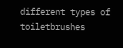different types of toiletbrushes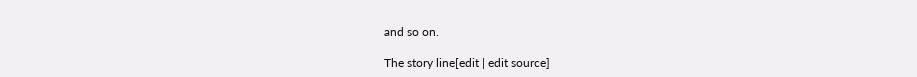and so on.

The story line[edit | edit source]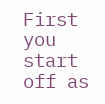First you start off as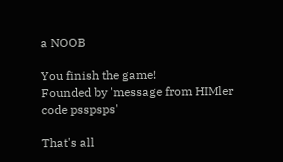a NOOB

You finish the game!
Founded by 'message from HIMler code psspsps'

That's all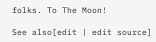folks. To The Moon!

See also[edit | edit source]